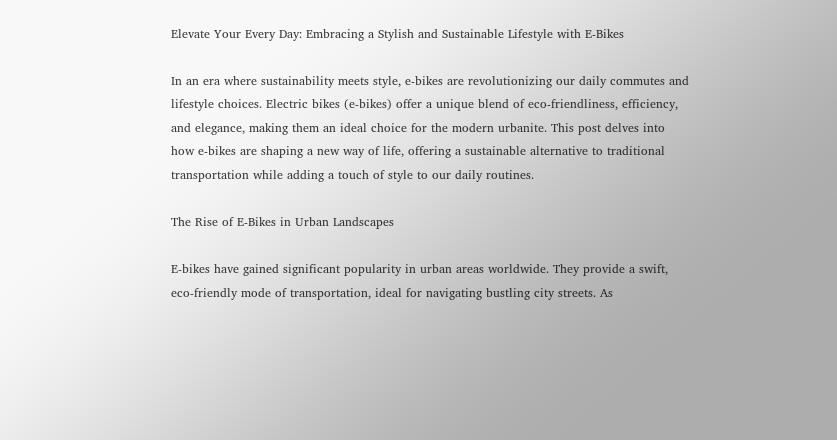Elevate Your Every Day: Embracing a Stylish and Sustainable Lifestyle with E-Bikes

In an era where sustainability meets style, e-bikes are revolutionizing our daily commutes and lifestyle choices. Electric bikes (e-bikes) offer a unique blend of eco-friendliness, efficiency, and elegance, making them an ideal choice for the modern urbanite. This post delves into how e-bikes are shaping a new way of life, offering a sustainable alternative to traditional transportation while adding a touch of style to our daily routines.

The Rise of E-Bikes in Urban Landscapes

E-bikes have gained significant popularity in urban areas worldwide. They provide a swift, eco-friendly mode of transportation, ideal for navigating bustling city streets. As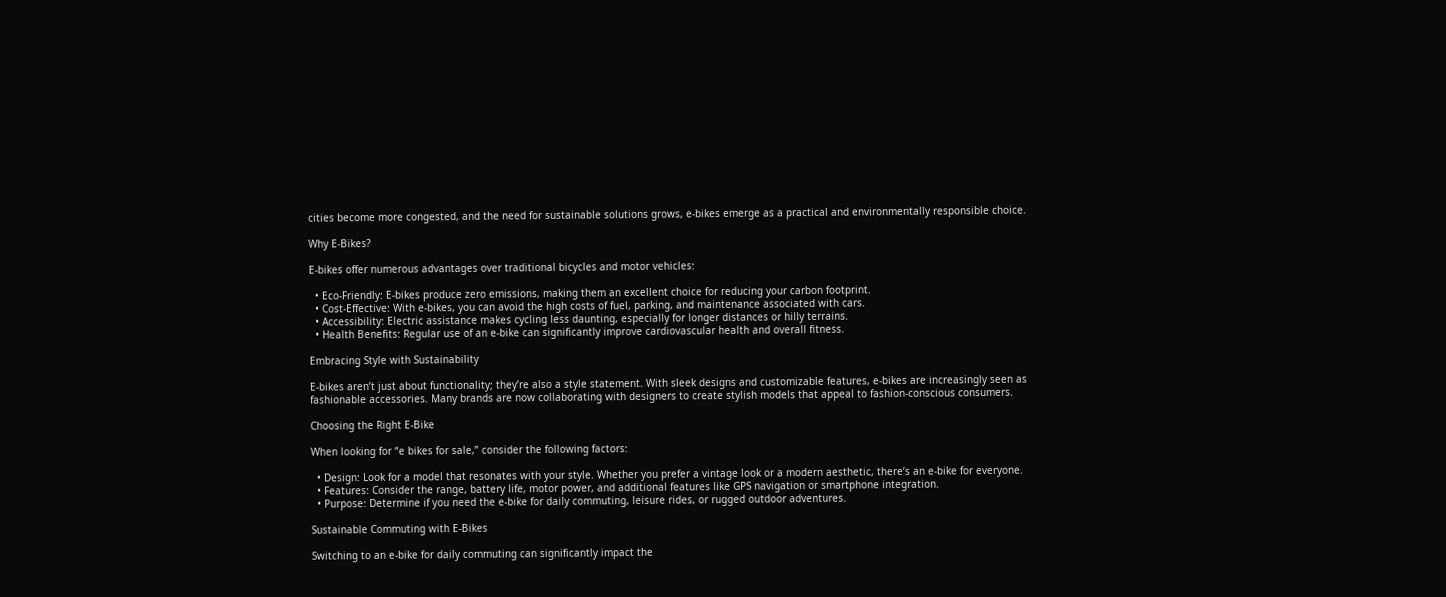cities become more congested, and the need for sustainable solutions grows, e-bikes emerge as a practical and environmentally responsible choice.

Why E-Bikes?

E-bikes offer numerous advantages over traditional bicycles and motor vehicles:

  • Eco-Friendly: E-bikes produce zero emissions, making them an excellent choice for reducing your carbon footprint.
  • Cost-Effective: With e-bikes, you can avoid the high costs of fuel, parking, and maintenance associated with cars.
  • Accessibility: Electric assistance makes cycling less daunting, especially for longer distances or hilly terrains.
  • Health Benefits: Regular use of an e-bike can significantly improve cardiovascular health and overall fitness.

Embracing Style with Sustainability

E-bikes aren’t just about functionality; they’re also a style statement. With sleek designs and customizable features, e-bikes are increasingly seen as fashionable accessories. Many brands are now collaborating with designers to create stylish models that appeal to fashion-conscious consumers.

Choosing the Right E-Bike

When looking for “e bikes for sale,” consider the following factors:

  • Design: Look for a model that resonates with your style. Whether you prefer a vintage look or a modern aesthetic, there’s an e-bike for everyone.
  • Features: Consider the range, battery life, motor power, and additional features like GPS navigation or smartphone integration.
  • Purpose: Determine if you need the e-bike for daily commuting, leisure rides, or rugged outdoor adventures.

Sustainable Commuting with E-Bikes

Switching to an e-bike for daily commuting can significantly impact the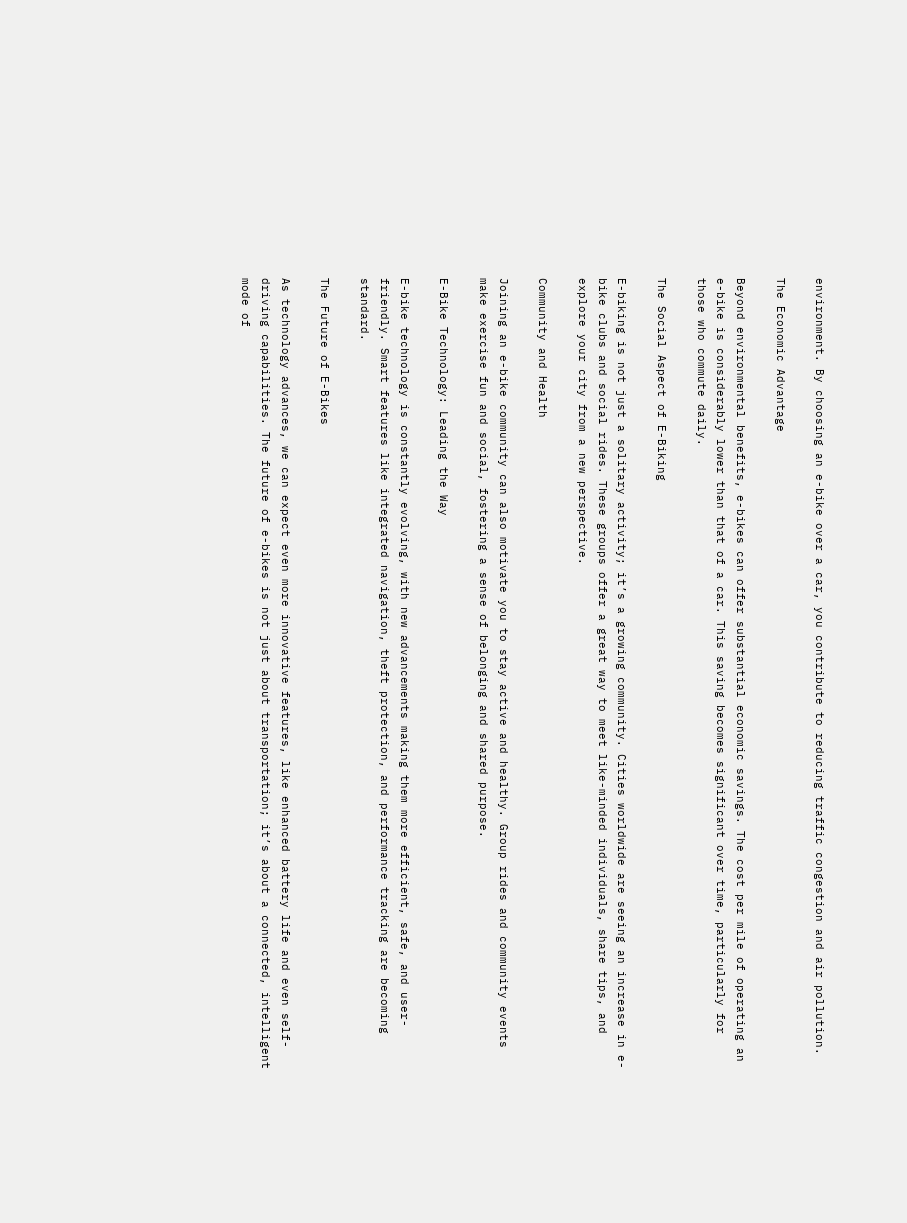environment. By choosing an e-bike over a car, you contribute to reducing traffic congestion and air pollution.

The Economic Advantage

Beyond environmental benefits, e-bikes can offer substantial economic savings. The cost per mile of operating an e-bike is considerably lower than that of a car. This saving becomes significant over time, particularly for those who commute daily.

The Social Aspect of E-Biking

E-biking is not just a solitary activity; it’s a growing community. Cities worldwide are seeing an increase in e-bike clubs and social rides. These groups offer a great way to meet like-minded individuals, share tips, and explore your city from a new perspective.

Community and Health

Joining an e-bike community can also motivate you to stay active and healthy. Group rides and community events make exercise fun and social, fostering a sense of belonging and shared purpose.

E-Bike Technology: Leading the Way

E-bike technology is constantly evolving, with new advancements making them more efficient, safe, and user-friendly. Smart features like integrated navigation, theft protection, and performance tracking are becoming standard.

The Future of E-Bikes

As technology advances, we can expect even more innovative features, like enhanced battery life and even self-driving capabilities. The future of e-bikes is not just about transportation; it’s about a connected, intelligent mode of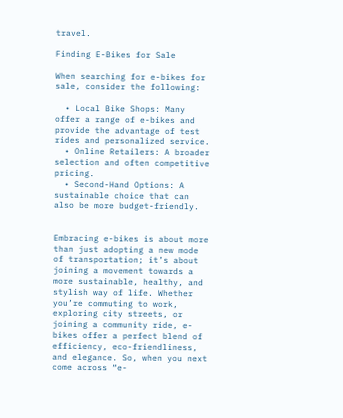travel.

Finding E-Bikes for Sale

When searching for e-bikes for sale, consider the following:

  • Local Bike Shops: Many offer a range of e-bikes and provide the advantage of test rides and personalized service.
  • Online Retailers: A broader selection and often competitive pricing.
  • Second-Hand Options: A sustainable choice that can also be more budget-friendly.


Embracing e-bikes is about more than just adopting a new mode of transportation; it’s about joining a movement towards a more sustainable, healthy, and stylish way of life. Whether you’re commuting to work, exploring city streets, or joining a community ride, e-bikes offer a perfect blend of efficiency, eco-friendliness, and elegance. So, when you next come across “e-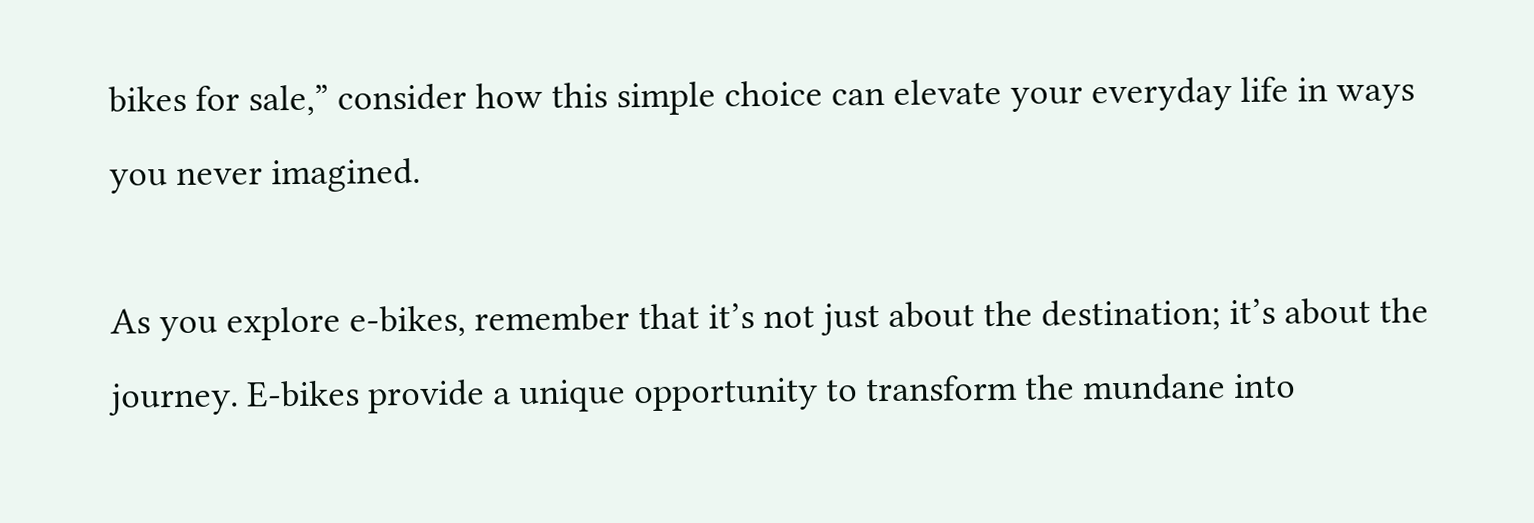bikes for sale,” consider how this simple choice can elevate your everyday life in ways you never imagined.

As you explore e-bikes, remember that it’s not just about the destination; it’s about the journey. E-bikes provide a unique opportunity to transform the mundane into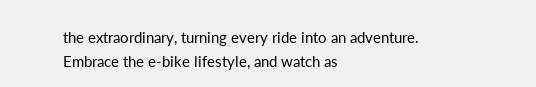the extraordinary, turning every ride into an adventure. Embrace the e-bike lifestyle, and watch as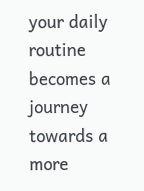your daily routine becomes a journey towards a more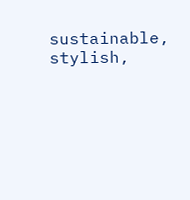sustainable, stylish,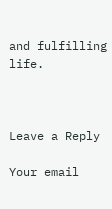and fulfilling life.



Leave a Reply

Your email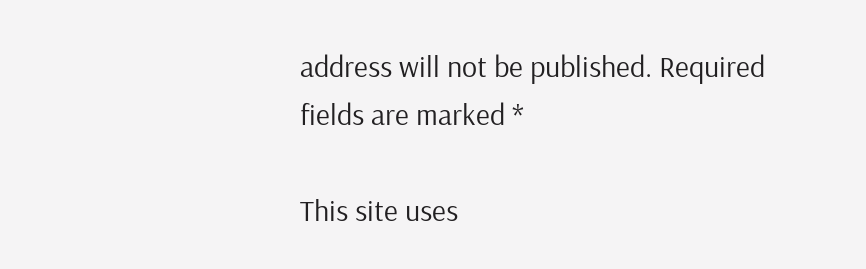address will not be published. Required fields are marked *

This site uses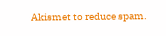Akismet to reduce spam.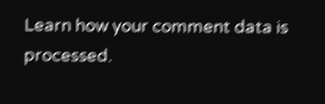Learn how your comment data is processed.